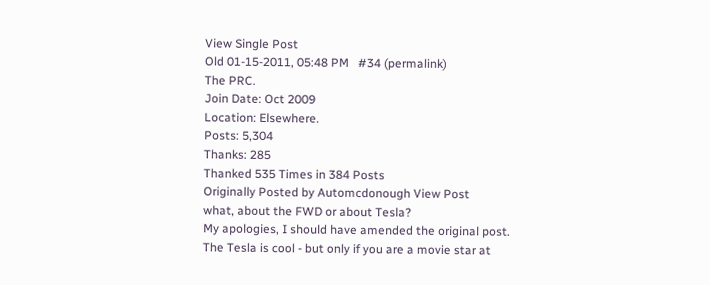View Single Post
Old 01-15-2011, 05:48 PM   #34 (permalink)
The PRC.
Join Date: Oct 2009
Location: Elsewhere.
Posts: 5,304
Thanks: 285
Thanked 535 Times in 384 Posts
Originally Posted by Automcdonough View Post
what, about the FWD or about Tesla?
My apologies, I should have amended the original post. The Tesla is cool - but only if you are a movie star at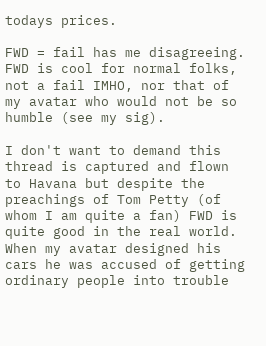todays prices.

FWD = fail has me disagreeing. FWD is cool for normal folks, not a fail IMHO, nor that of my avatar who would not be so humble (see my sig).

I don't want to demand this thread is captured and flown to Havana but despite the preachings of Tom Petty (of whom I am quite a fan) FWD is quite good in the real world. When my avatar designed his cars he was accused of getting ordinary people into trouble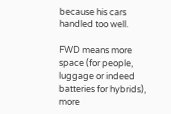because his cars handled too well.

FWD means more space (for people, luggage or indeed batteries for hybrids), more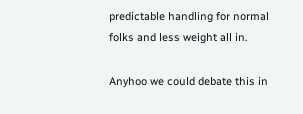predictable handling for normal folks and less weight all in.

Anyhoo we could debate this in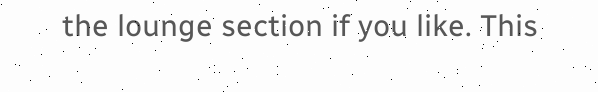the lounge section if you like. This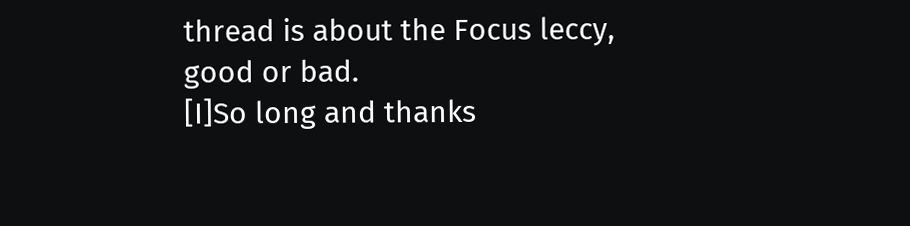thread is about the Focus leccy, good or bad.
[I]So long and thanks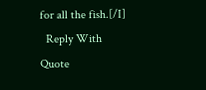for all the fish.[/I]
  Reply With Quote